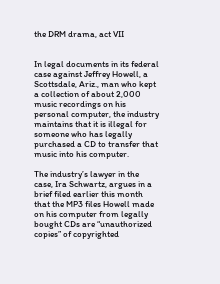the DRM drama, act VII


In legal documents in its federal case against Jeffrey Howell, a Scottsdale, Ariz., man who kept a collection of about 2,000 music recordings on his personal computer, the industry maintains that it is illegal for someone who has legally purchased a CD to transfer that music into his computer.

The industry’s lawyer in the case, Ira Schwartz, argues in a brief filed earlier this month that the MP3 files Howell made on his computer from legally bought CDs are “unauthorized copies” of copyrighted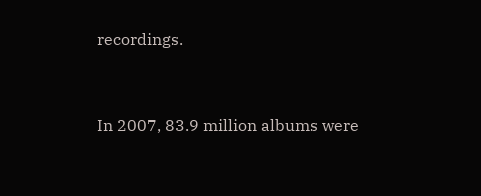recordings.


In 2007, 83.9 million albums were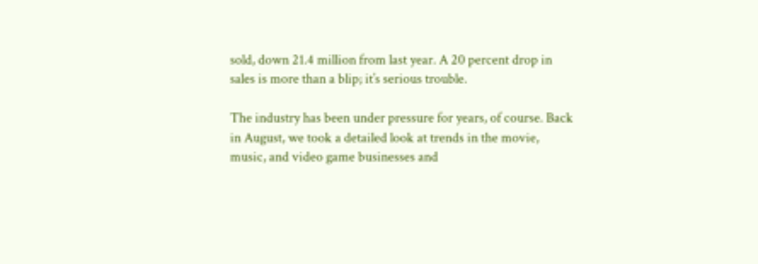sold, down 21.4 million from last year. A 20 percent drop in sales is more than a blip; it’s serious trouble.

The industry has been under pressure for years, of course. Back in August, we took a detailed look at trends in the movie, music, and video game businesses and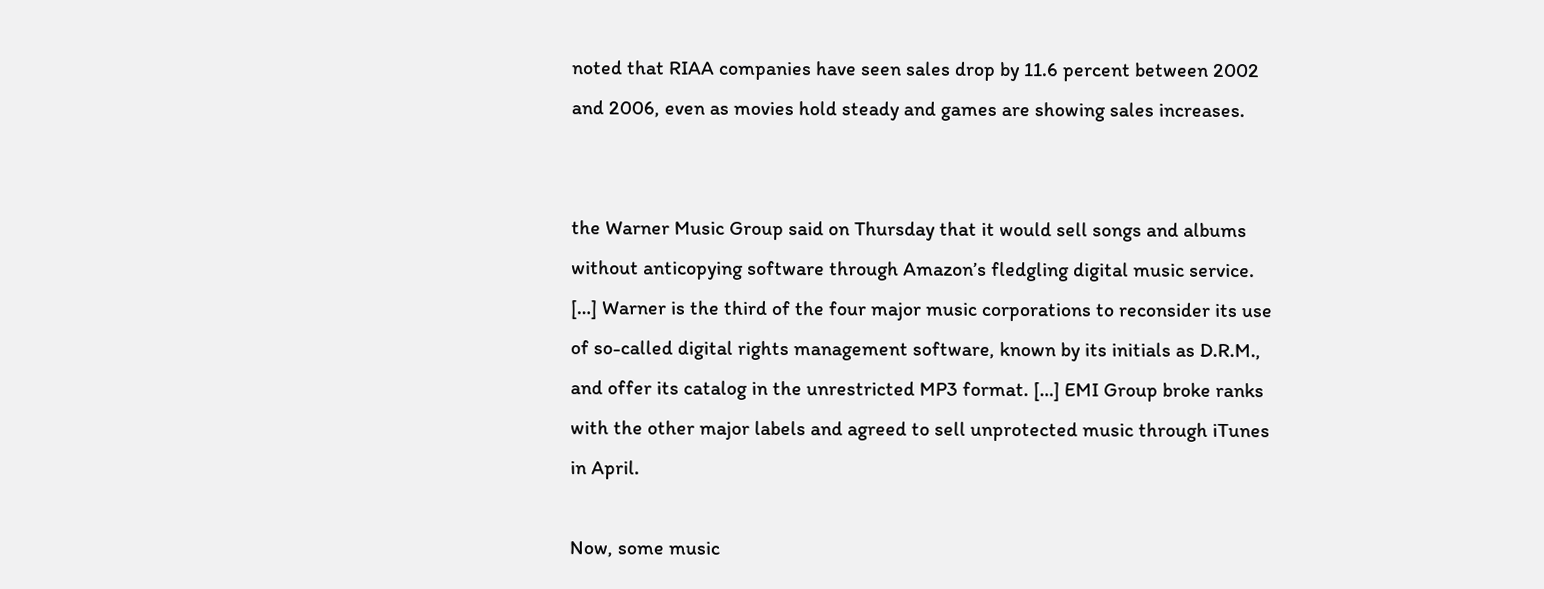noted that RIAA companies have seen sales drop by 11.6 percent between 2002 and 2006, even as movies hold steady and games are showing sales increases.


the Warner Music Group said on Thursday that it would sell songs and albums without anticopying software through Amazon’s fledgling digital music service. […] Warner is the third of the four major music corporations to reconsider its use of so-called digital rights management software, known by its initials as D.R.M., and offer its catalog in the unrestricted MP3 format. […] EMI Group broke ranks with the other major labels and agreed to sell unprotected music through iTunes in April.

Now, some music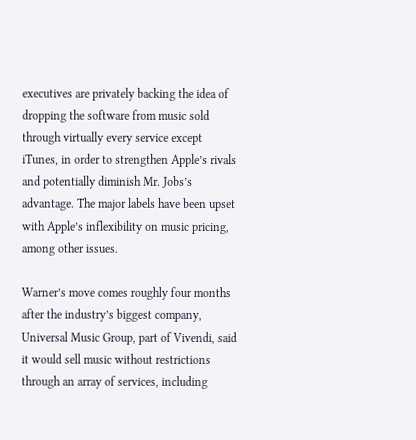executives are privately backing the idea of dropping the software from music sold through virtually every service except iTunes, in order to strengthen Apple’s rivals and potentially diminish Mr. Jobs’s advantage. The major labels have been upset with Apple’s inflexibility on music pricing, among other issues.

Warner’s move comes roughly four months after the industry’s biggest company, Universal Music Group, part of Vivendi, said it would sell music without restrictions through an array of services, including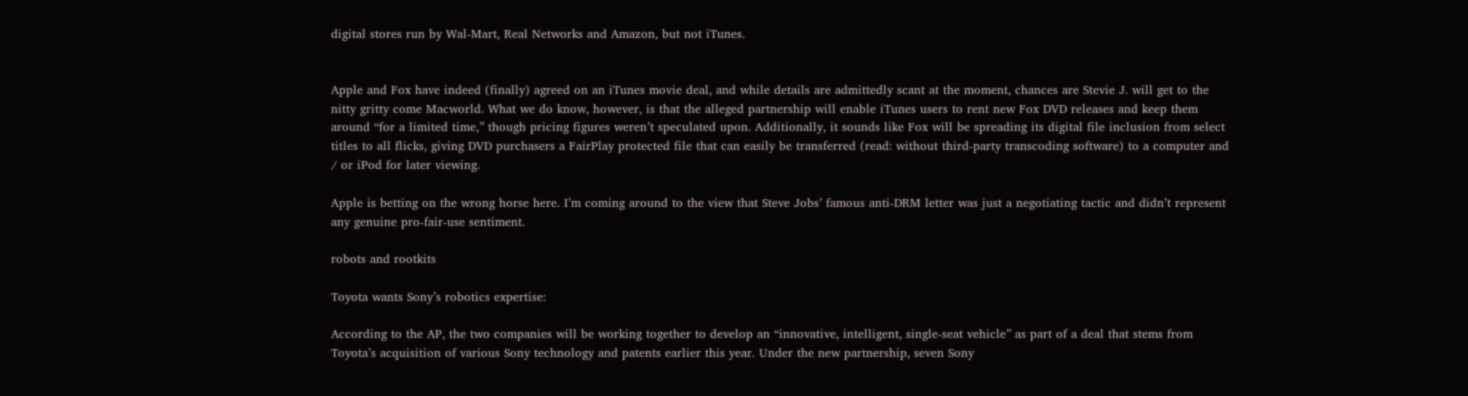digital stores run by Wal-Mart, Real Networks and Amazon, but not iTunes.


Apple and Fox have indeed (finally) agreed on an iTunes movie deal, and while details are admittedly scant at the moment, chances are Stevie J. will get to the nitty gritty come Macworld. What we do know, however, is that the alleged partnership will enable iTunes users to rent new Fox DVD releases and keep them around “for a limited time,” though pricing figures weren’t speculated upon. Additionally, it sounds like Fox will be spreading its digital file inclusion from select titles to all flicks, giving DVD purchasers a FairPlay protected file that can easily be transferred (read: without third-party transcoding software) to a computer and / or iPod for later viewing.

Apple is betting on the wrong horse here. I’m coming around to the view that Steve Jobs’ famous anti-DRM letter was just a negotiating tactic and didn’t represent any genuine pro-fair-use sentiment.

robots and rootkits

Toyota wants Sony’s robotics expertise:

According to the AP, the two companies will be working together to develop an “innovative, intelligent, single-seat vehicle” as part of a deal that stems from Toyota’s acquisition of various Sony technology and patents earlier this year. Under the new partnership, seven Sony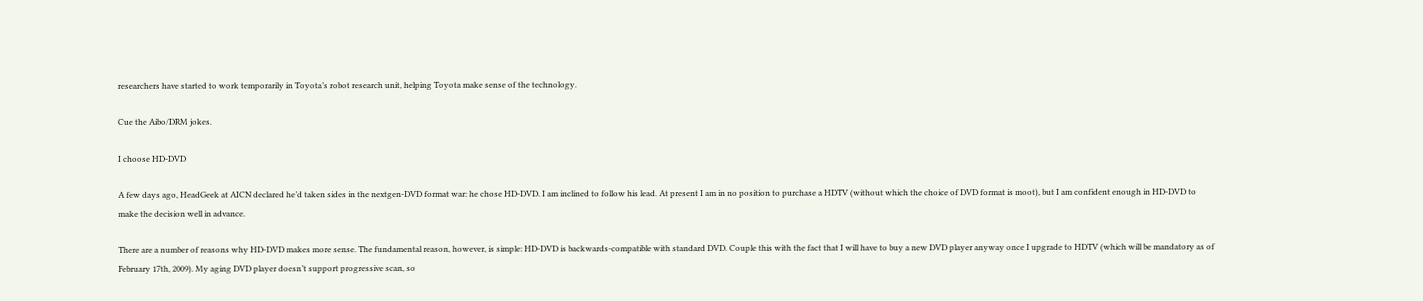researchers have started to work temporarily in Toyota’s robot research unit, helping Toyota make sense of the technology.

Cue the Aibo/DRM jokes.

I choose HD-DVD

A few days ago, HeadGeek at AICN declared he’d taken sides in the nextgen-DVD format war: he chose HD-DVD. I am inclined to follow his lead. At present I am in no position to purchase a HDTV (without which the choice of DVD format is moot), but I am confident enough in HD-DVD to make the decision well in advance.

There are a number of reasons why HD-DVD makes more sense. The fundamental reason, however, is simple: HD-DVD is backwards-compatible with standard DVD. Couple this with the fact that I will have to buy a new DVD player anyway once I upgrade to HDTV (which will be mandatory as of February 17th, 2009). My aging DVD player doesn’t support progressive scan, so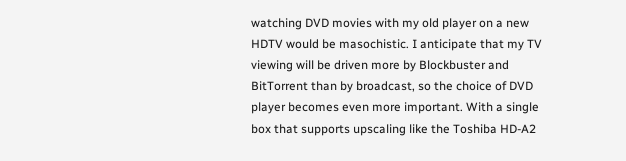watching DVD movies with my old player on a new HDTV would be masochistic. I anticipate that my TV viewing will be driven more by Blockbuster and BitTorrent than by broadcast, so the choice of DVD player becomes even more important. With a single box that supports upscaling like the Toshiba HD-A2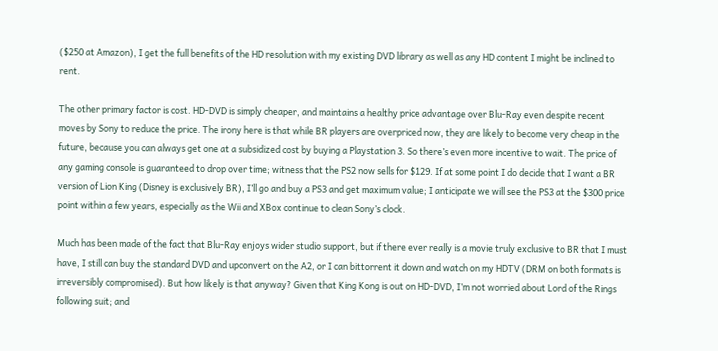($250 at Amazon), I get the full benefits of the HD resolution with my existing DVD library as well as any HD content I might be inclined to rent.

The other primary factor is cost. HD-DVD is simply cheaper, and maintains a healthy price advantage over Blu-Ray even despite recent moves by Sony to reduce the price. The irony here is that while BR players are overpriced now, they are likely to become very cheap in the future, because you can always get one at a subsidized cost by buying a Playstation 3. So there’s even more incentive to wait. The price of any gaming console is guaranteed to drop over time; witness that the PS2 now sells for $129. If at some point I do decide that I want a BR version of Lion King (Disney is exclusively BR), I’ll go and buy a PS3 and get maximum value; I anticipate we will see the PS3 at the $300 price point within a few years, especially as the Wii and XBox continue to clean Sony’s clock.

Much has been made of the fact that Blu-Ray enjoys wider studio support, but if there ever really is a movie truly exclusive to BR that I must have, I still can buy the standard DVD and upconvert on the A2, or I can bittorrent it down and watch on my HDTV (DRM on both formats is irreversibly compromised). But how likely is that anyway? Given that King Kong is out on HD-DVD, I’m not worried about Lord of the Rings following suit; and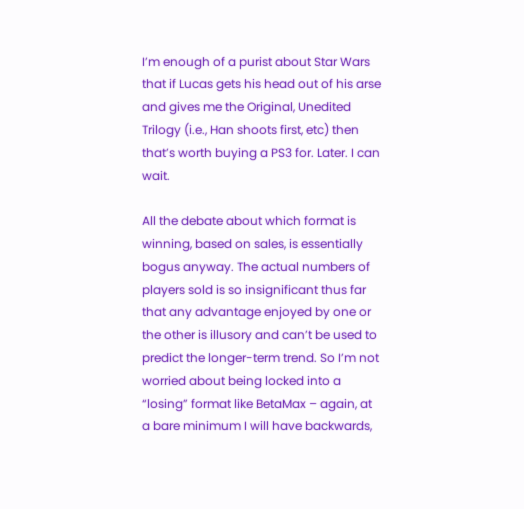I’m enough of a purist about Star Wars that if Lucas gets his head out of his arse and gives me the Original, Unedited Trilogy (i.e., Han shoots first, etc) then that’s worth buying a PS3 for. Later. I can wait.

All the debate about which format is winning, based on sales, is essentially bogus anyway. The actual numbers of players sold is so insignificant thus far that any advantage enjoyed by one or the other is illusory and can’t be used to predict the longer-term trend. So I’m not worried about being locked into a “losing” format like BetaMax – again, at a bare minimum I will have backwards,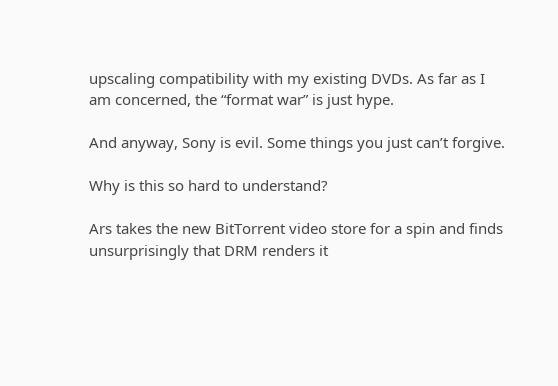upscaling compatibility with my existing DVDs. As far as I am concerned, the “format war” is just hype.

And anyway, Sony is evil. Some things you just can’t forgive.

Why is this so hard to understand?

Ars takes the new BitTorrent video store for a spin and finds unsurprisingly that DRM renders it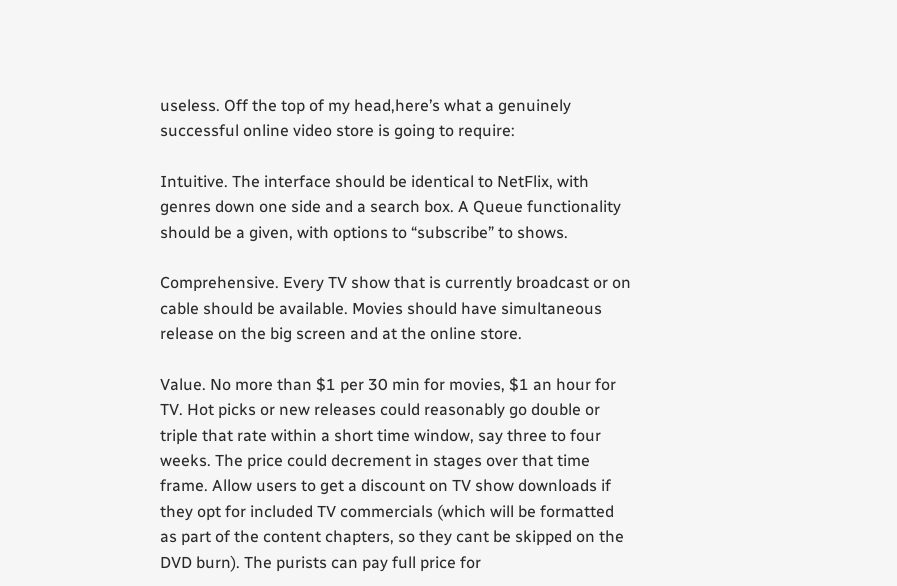useless. Off the top of my head,here’s what a genuinely successful online video store is going to require:

Intuitive. The interface should be identical to NetFlix, with genres down one side and a search box. A Queue functionality should be a given, with options to “subscribe” to shows.

Comprehensive. Every TV show that is currently broadcast or on cable should be available. Movies should have simultaneous release on the big screen and at the online store.

Value. No more than $1 per 30 min for movies, $1 an hour for TV. Hot picks or new releases could reasonably go double or triple that rate within a short time window, say three to four weeks. The price could decrement in stages over that time frame. Allow users to get a discount on TV show downloads if they opt for included TV commercials (which will be formatted as part of the content chapters, so they cant be skipped on the DVD burn). The purists can pay full price for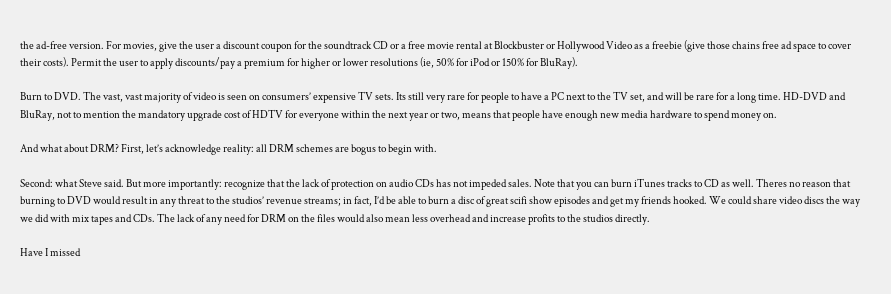the ad-free version. For movies, give the user a discount coupon for the soundtrack CD or a free movie rental at Blockbuster or Hollywood Video as a freebie (give those chains free ad space to cover their costs). Permit the user to apply discounts/pay a premium for higher or lower resolutions (ie, 50% for iPod or 150% for BluRay).

Burn to DVD. The vast, vast majority of video is seen on consumers’ expensive TV sets. Its still very rare for people to have a PC next to the TV set, and will be rare for a long time. HD-DVD and BluRay, not to mention the mandatory upgrade cost of HDTV for everyone within the next year or two, means that people have enough new media hardware to spend money on.

And what about DRM? First, let’s acknowledge reality: all DRM schemes are bogus to begin with.

Second: what Steve said. But more importantly: recognize that the lack of protection on audio CDs has not impeded sales. Note that you can burn iTunes tracks to CD as well. Theres no reason that burning to DVD would result in any threat to the studios’ revenue streams; in fact, I’d be able to burn a disc of great scifi show episodes and get my friends hooked. We could share video discs the way we did with mix tapes and CDs. The lack of any need for DRM on the files would also mean less overhead and increase profits to the studios directly.

Have I missed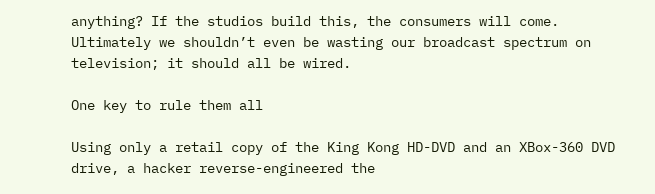anything? If the studios build this, the consumers will come. Ultimately we shouldn’t even be wasting our broadcast spectrum on television; it should all be wired.

One key to rule them all

Using only a retail copy of the King Kong HD-DVD and an XBox-360 DVD drive, a hacker reverse-engineered the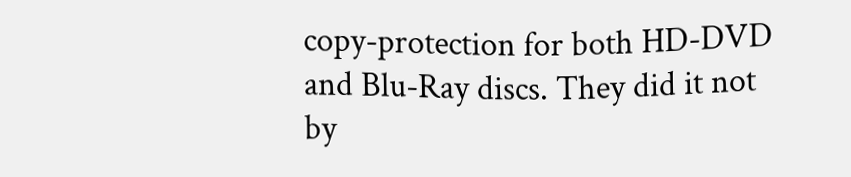copy-protection for both HD-DVD and Blu-Ray discs. They did it not by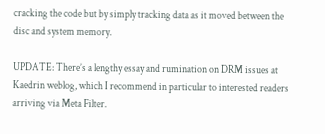cracking the code but by simply tracking data as it moved between the disc and system memory.

UPDATE: There’s a lengthy essay and rumination on DRM issues at Kaedrin weblog, which I recommend in particular to interested readers arriving via Meta Filter.